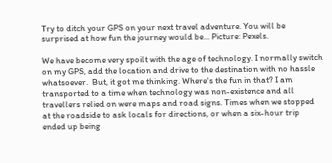Try to ditch your GPS on your next travel adventure. You will be surprised at how fun the journey would be... Picture: Pexels.

We have become very spoilt with the age of technology. I normally switch on my GPS, add the location and drive to the destination with no hassle whatsoever.  But, it got me thinking. Where's the fun in that? I am transported to a time when technology was non-existence and all travellers relied on were maps and road signs. Times when we stopped at the roadside to ask locals for directions, or when a six-hour trip ended up being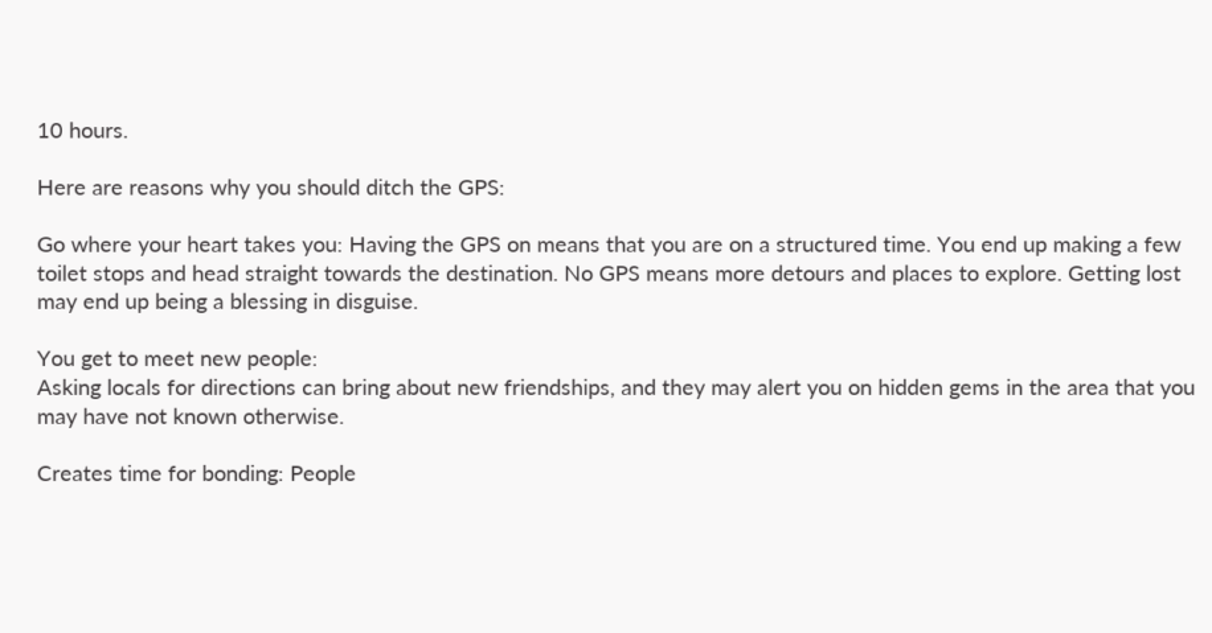10 hours.

Here are reasons why you should ditch the GPS:

Go where your heart takes you: Having the GPS on means that you are on a structured time. You end up making a few toilet stops and head straight towards the destination. No GPS means more detours and places to explore. Getting lost may end up being a blessing in disguise.

You get to meet new people:
Asking locals for directions can bring about new friendships, and they may alert you on hidden gems in the area that you may have not known otherwise.

Creates time for bonding: People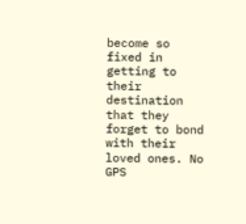become so fixed in getting to their destination that they forget to bond with their loved ones. No GPS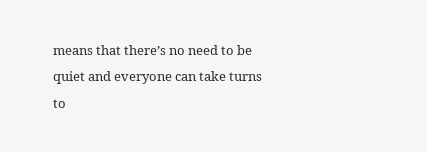means that there’s no need to be quiet and everyone can take turns to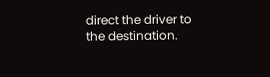direct the driver to the destination.